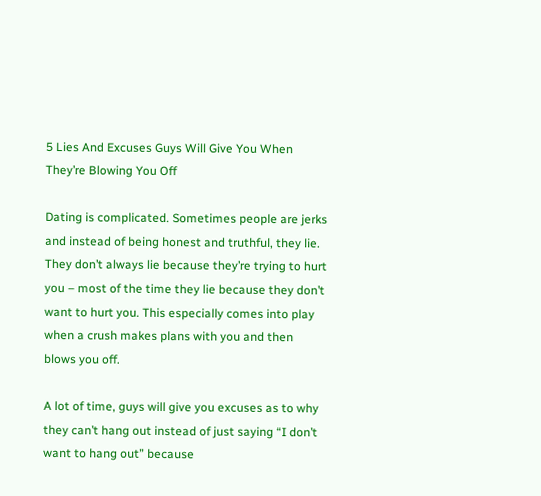5 Lies And Excuses Guys Will Give You When They’re Blowing You Off

Dating is complicated. Sometimes people are jerks and instead of being honest and truthful, they lie. They don’t always lie because they’re trying to hurt you – most of the time they lie because they don’t want to hurt you. This especially comes into play when a crush makes plans with you and then blows you off.

A lot of time, guys will give you excuses as to why they can’t hang out instead of just saying “I don’t want to hang out” because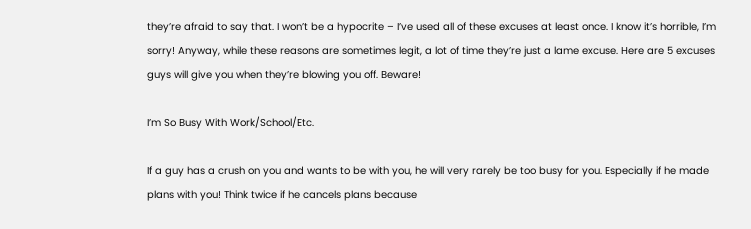they’re afraid to say that. I won’t be a hypocrite – I’ve used all of these excuses at least once. I know it’s horrible, I’m sorry! Anyway, while these reasons are sometimes legit, a lot of time they’re just a lame excuse. Here are 5 excuses guys will give you when they’re blowing you off. Beware!

I’m So Busy With Work/School/Etc.

If a guy has a crush on you and wants to be with you, he will very rarely be too busy for you. Especially if he made plans with you! Think twice if he cancels plans because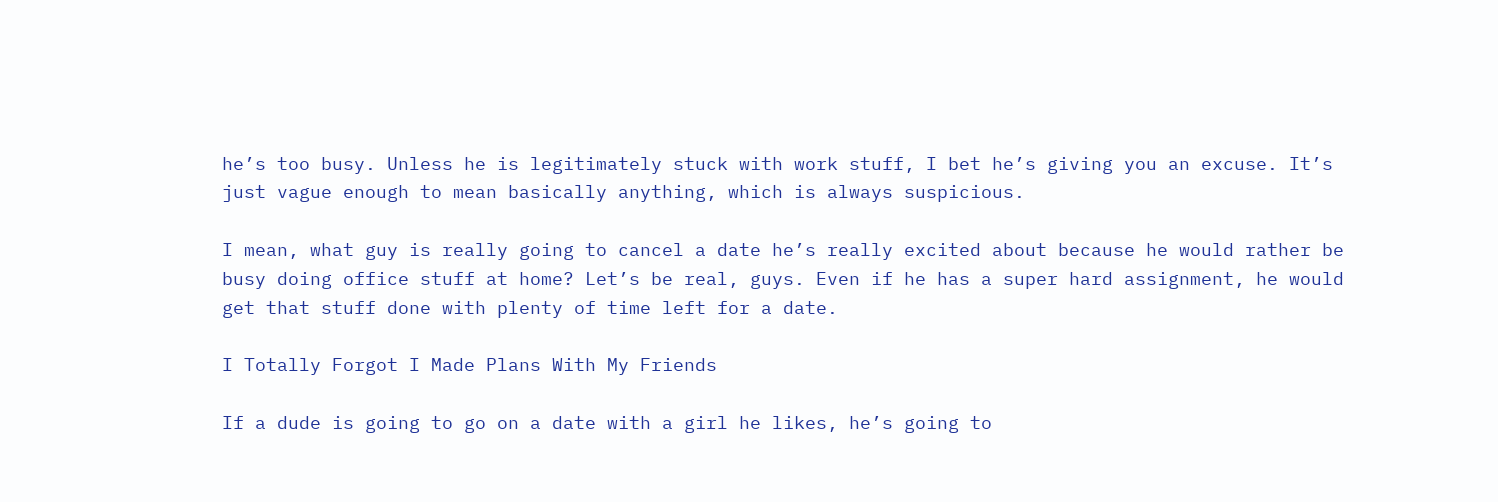he’s too busy. Unless he is legitimately stuck with work stuff, I bet he’s giving you an excuse. It’s just vague enough to mean basically anything, which is always suspicious.

I mean, what guy is really going to cancel a date he’s really excited about because he would rather be busy doing office stuff at home? Let’s be real, guys. Even if he has a super hard assignment, he would get that stuff done with plenty of time left for a date.

I Totally Forgot I Made Plans With My Friends

If a dude is going to go on a date with a girl he likes, he’s going to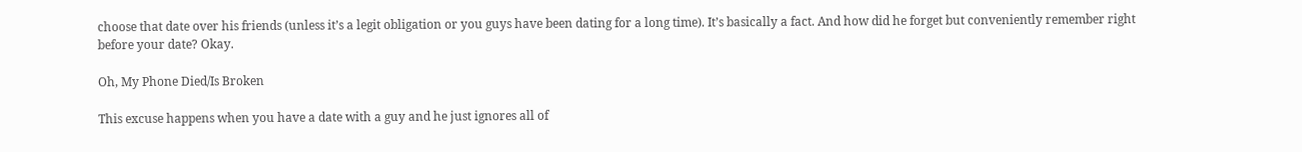choose that date over his friends (unless it’s a legit obligation or you guys have been dating for a long time). It’s basically a fact. And how did he forget but conveniently remember right before your date? Okay.

Oh, My Phone Died/Is Broken

This excuse happens when you have a date with a guy and he just ignores all of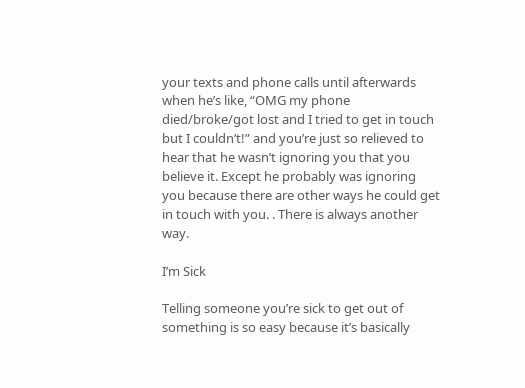your texts and phone calls until afterwards when he’s like, “OMG my phone died/broke/got lost and I tried to get in touch but I couldn’t!” and you’re just so relieved to hear that he wasn’t ignoring you that you believe it. Except he probably was ignoring you because there are other ways he could get in touch with you. . There is always another way.

I’m Sick

Telling someone you’re sick to get out of something is so easy because it’s basically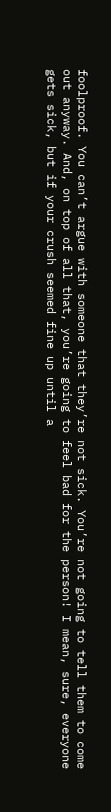foolproof. You can’t argue with someone that they’re not sick. You’re not going to tell them to come out anyway. And, on top of all that, you’re going to feel bad for the person! I mean, sure, everyone gets sick, but if your crush seemed fine up until a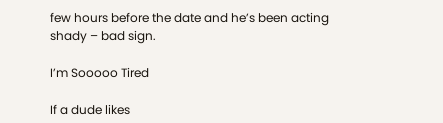few hours before the date and he’s been acting shady – bad sign.

I’m Sooooo Tired

If a dude likes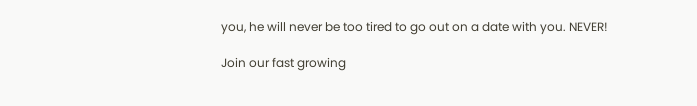you, he will never be too tired to go out on a date with you. NEVER!

Join our fast growing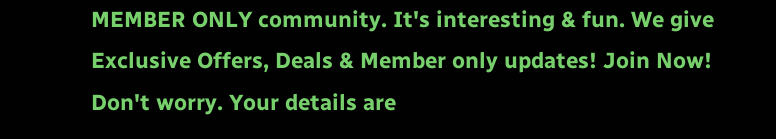MEMBER ONLY community. It's interesting & fun. We give Exclusive Offers, Deals & Member only updates! Join Now!
Don't worry. Your details are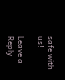safe with us!

Leave a Reply